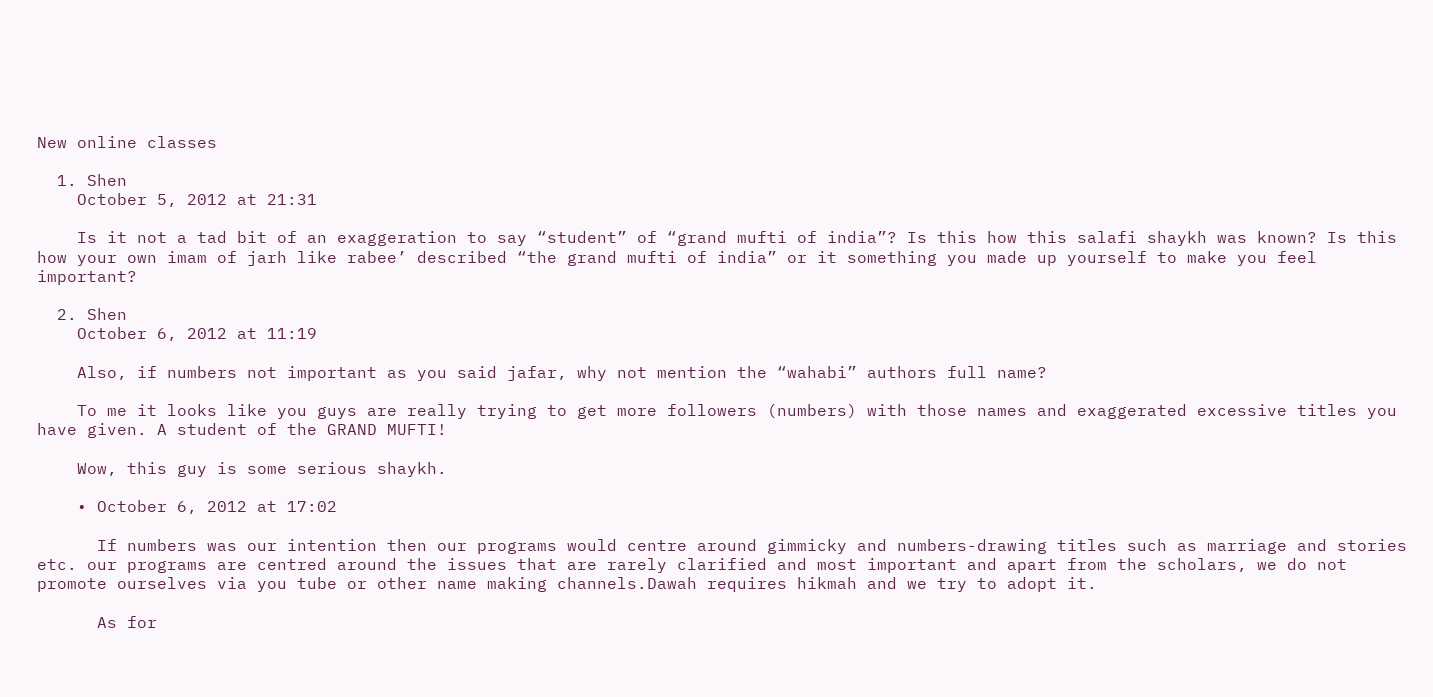New online classes

  1. Shen
    October 5, 2012 at 21:31

    Is it not a tad bit of an exaggeration to say “student” of “grand mufti of india”? Is this how this salafi shaykh was known? Is this how your own imam of jarh like rabee’ described “the grand mufti of india” or it something you made up yourself to make you feel important?

  2. Shen
    October 6, 2012 at 11:19

    Also, if numbers not important as you said jafar, why not mention the “wahabi” authors full name?

    To me it looks like you guys are really trying to get more followers (numbers) with those names and exaggerated excessive titles you have given. A student of the GRAND MUFTI!

    Wow, this guy is some serious shaykh.

    • October 6, 2012 at 17:02

      If numbers was our intention then our programs would centre around gimmicky and numbers-drawing titles such as marriage and stories etc. our programs are centred around the issues that are rarely clarified and most important and apart from the scholars, we do not promote ourselves via you tube or other name making channels.Dawah requires hikmah and we try to adopt it.

      As for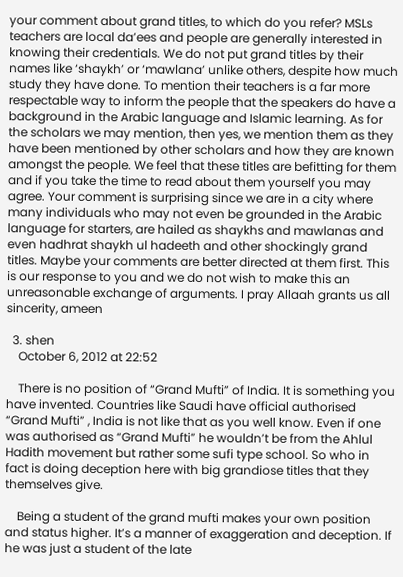your comment about grand titles, to which do you refer? MSLs teachers are local da’ees and people are generally interested in knowing their credentials. We do not put grand titles by their names like ‘shaykh’ or ‘mawlana’ unlike others, despite how much study they have done. To mention their teachers is a far more respectable way to inform the people that the speakers do have a background in the Arabic language and Islamic learning. As for the scholars we may mention, then yes, we mention them as they have been mentioned by other scholars and how they are known amongst the people. We feel that these titles are befitting for them and if you take the time to read about them yourself you may agree. Your comment is surprising since we are in a city where many individuals who may not even be grounded in the Arabic language for starters, are hailed as shaykhs and mawlanas and even hadhrat shaykh ul hadeeth and other shockingly grand titles. Maybe your comments are better directed at them first. This is our response to you and we do not wish to make this an unreasonable exchange of arguments. I pray Allaah grants us all sincerity, ameen

  3. shen
    October 6, 2012 at 22:52

    There is no position of “Grand Mufti” of India. It is something you have invented. Countries like Saudi have official authorised “Grand Mufti” , India is not like that as you well know. Even if one was authorised as “Grand Mufti” he wouldn’t be from the Ahlul Hadith movement but rather some sufi type school. So who in fact is doing deception here with big grandiose titles that they themselves give.

    Being a student of the grand mufti makes your own position and status higher. It’s a manner of exaggeration and deception. If he was just a student of the late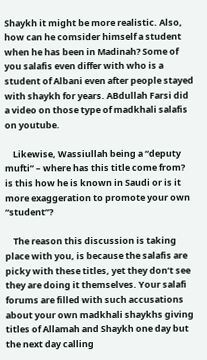Shaykh it might be more realistic. Also, how can he comsider himself a student when he has been in Madinah? Some of you salafis even differ with who is a student of Albani even after people stayed with shaykh for years. ABdullah Farsi did a video on those type of madkhali salafis on youtube.

    Likewise, Wassiullah being a “deputy mufti” – where has this title come from? is this how he is known in Saudi or is it more exaggeration to promote your own “student”?

    The reason this discussion is taking place with you, is because the salafis are picky with these titles, yet they don’t see they are doing it themselves. Your salafi forums are filled with such accusations about your own madkhali shaykhs giving titles of Allamah and Shaykh one day but the next day calling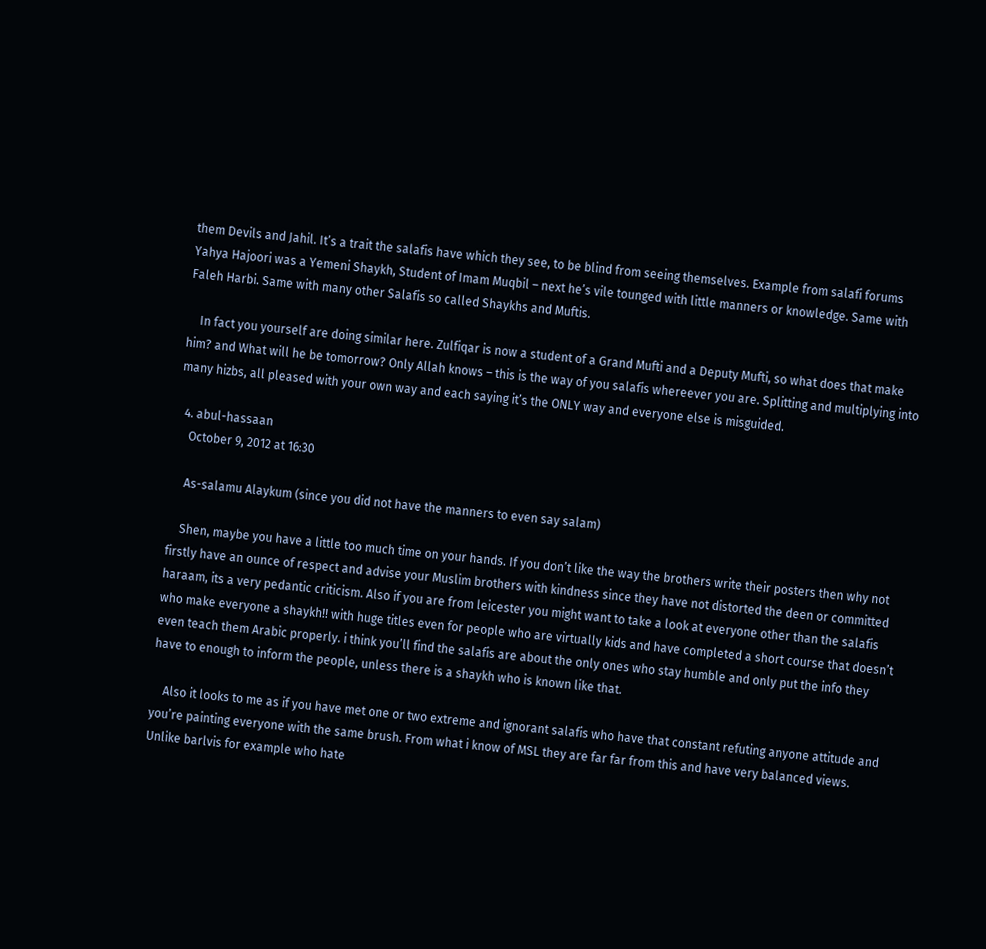them Devils and Jahil. It’s a trait the salafis have which they see, to be blind from seeing themselves. Example from salafi forums Yahya Hajoori was a Yemeni Shaykh, Student of Imam Muqbil – next he’s vile tounged with little manners or knowledge. Same with Faleh Harbi. Same with many other Salafis so called Shaykhs and Muftis.

    In fact you yourself are doing similar here. Zulfiqar is now a student of a Grand Mufti and a Deputy Mufti, so what does that make him? and What will he be tomorrow? Only Allah knows – this is the way of you salafis whereever you are. Splitting and multiplying into many hizbs, all pleased with your own way and each saying it’s the ONLY way and everyone else is misguided.

  4. abul-hassaan
    October 9, 2012 at 16:30

    As-salamu Alaykum (since you did not have the manners to even say salam)

    Shen, maybe you have a little too much time on your hands. If you don’t like the way the brothers write their posters then why not firstly have an ounce of respect and advise your Muslim brothers with kindness since they have not distorted the deen or committed haraam, its a very pedantic criticism. Also if you are from leicester you might want to take a look at everyone other than the salafis who make everyone a shaykh!! with huge titles even for people who are virtually kids and have completed a short course that doesn’t even teach them Arabic properly. i think you’ll find the salafis are about the only ones who stay humble and only put the info they have to enough to inform the people, unless there is a shaykh who is known like that.

    Also it looks to me as if you have met one or two extreme and ignorant salafis who have that constant refuting anyone attitude and you’re painting everyone with the same brush. From what i know of MSL they are far far from this and have very balanced views. Unlike barlvis for example who hate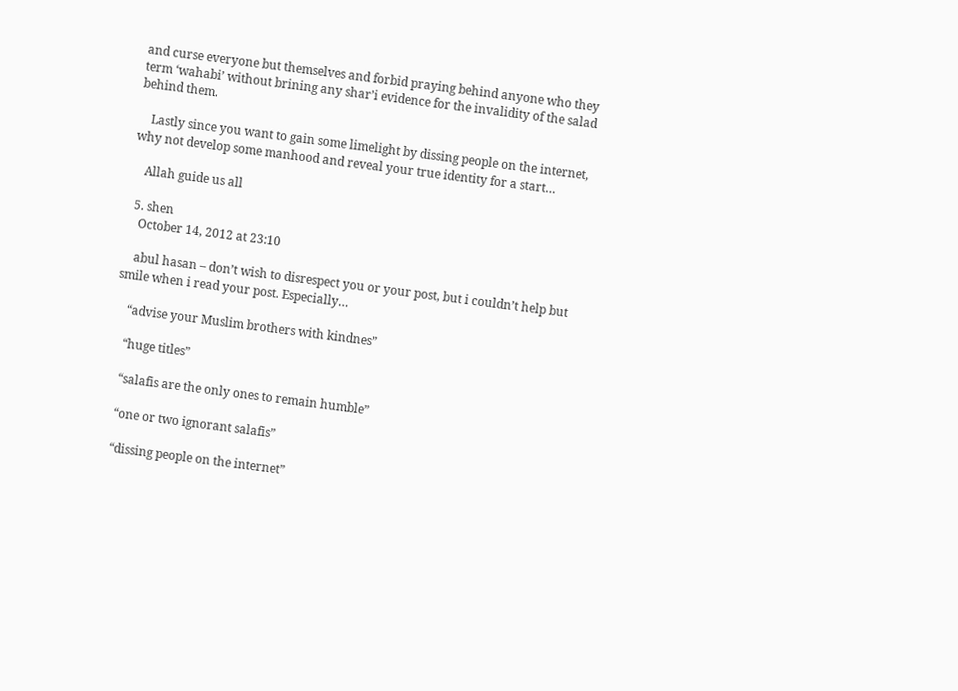and curse everyone but themselves and forbid praying behind anyone who they term ‘wahabi’ without brining any shar’i evidence for the invalidity of the salad behind them.

    Lastly since you want to gain some limelight by dissing people on the internet, why not develop some manhood and reveal your true identity for a start…

    Allah guide us all

  5. shen
    October 14, 2012 at 23:10

    abul hasan – don’t wish to disrespect you or your post, but i couldn’t help but smile when i read your post. Especially…

    “advise your Muslim brothers with kindnes”

    “huge titles”

    “salafis are the only ones to remain humble”

    “one or two ignorant salafis”

    “dissing people on the internet”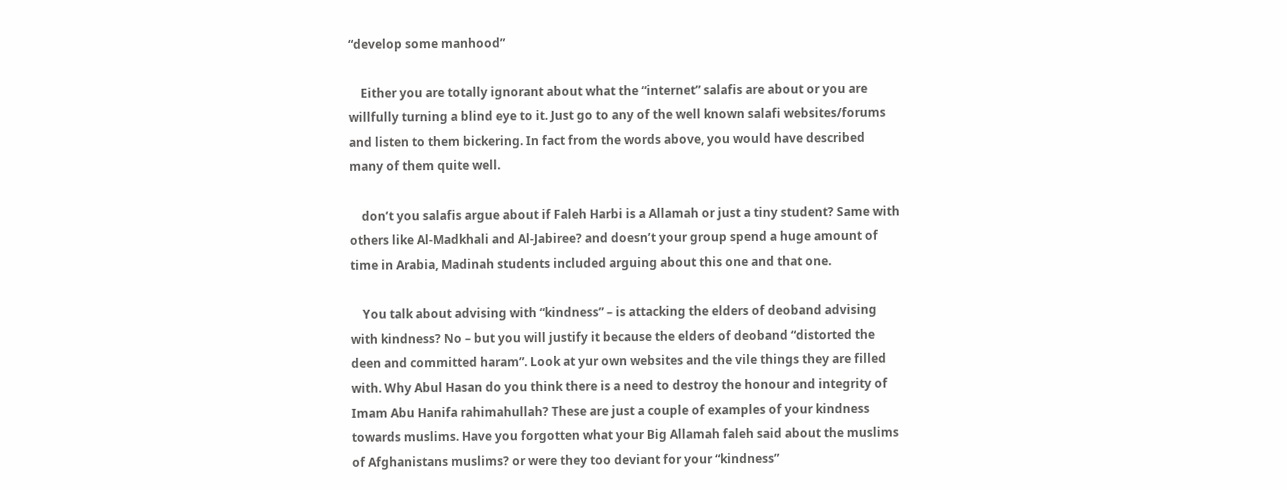“develop some manhood”

    Either you are totally ignorant about what the “internet” salafis are about or you are willfully turning a blind eye to it. Just go to any of the well known salafi websites/forums and listen to them bickering. In fact from the words above, you would have described many of them quite well.

    don’t you salafis argue about if Faleh Harbi is a Allamah or just a tiny student? Same with others like Al-Madkhali and Al-Jabiree? and doesn’t your group spend a huge amount of time in Arabia, Madinah students included arguing about this one and that one.

    You talk about advising with “kindness” – is attacking the elders of deoband advising with kindness? No – but you will justify it because the elders of deoband “distorted the deen and committed haram”. Look at yur own websites and the vile things they are filled with. Why Abul Hasan do you think there is a need to destroy the honour and integrity of Imam Abu Hanifa rahimahullah? These are just a couple of examples of your kindness towards muslims. Have you forgotten what your Big Allamah faleh said about the muslims of Afghanistans muslims? or were they too deviant for your “kindness”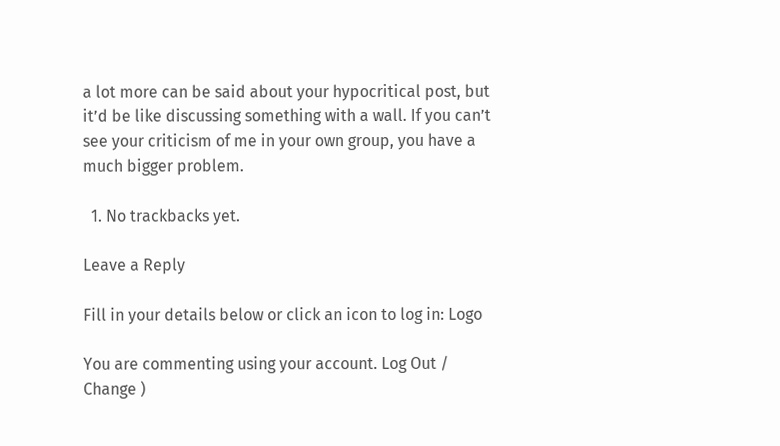a lot more can be said about your hypocritical post, but it’d be like discussing something with a wall. If you can’t see your criticism of me in your own group, you have a much bigger problem.

  1. No trackbacks yet.

Leave a Reply

Fill in your details below or click an icon to log in: Logo

You are commenting using your account. Log Out /  Change )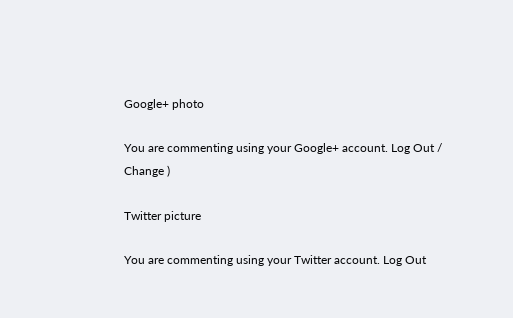Google+ photo

You are commenting using your Google+ account. Log Out /  Change )

Twitter picture

You are commenting using your Twitter account. Log Out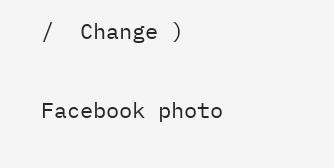/  Change )

Facebook photo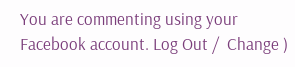You are commenting using your Facebook account. Log Out /  Change )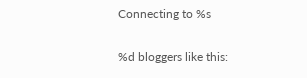Connecting to %s

%d bloggers like this: